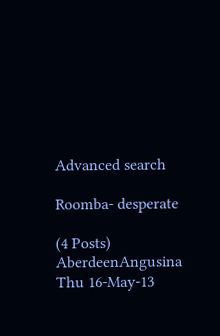Advanced search

Roomba- desperate

(4 Posts)
AberdeenAngusina Thu 16-May-13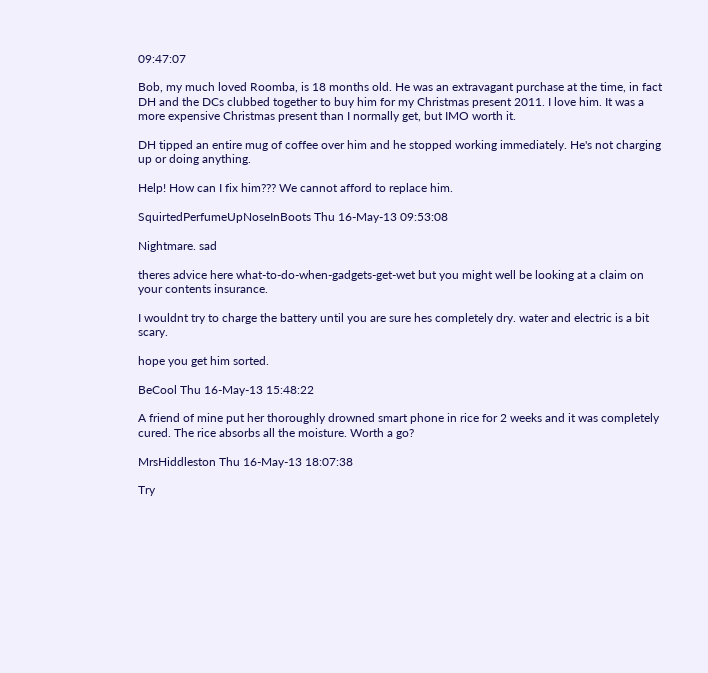09:47:07

Bob, my much loved Roomba, is 18 months old. He was an extravagant purchase at the time, in fact DH and the DCs clubbed together to buy him for my Christmas present 2011. I love him. It was a more expensive Christmas present than I normally get, but IMO worth it.

DH tipped an entire mug of coffee over him and he stopped working immediately. He's not charging up or doing anything.

Help! How can I fix him??? We cannot afford to replace him.

SquirtedPerfumeUpNoseInBoots Thu 16-May-13 09:53:08

Nightmare. sad

theres advice here what-to-do-when-gadgets-get-wet but you might well be looking at a claim on your contents insurance.

I wouldnt try to charge the battery until you are sure hes completely dry. water and electric is a bit scary.

hope you get him sorted.

BeCool Thu 16-May-13 15:48:22

A friend of mine put her thoroughly drowned smart phone in rice for 2 weeks and it was completely cured. The rice absorbs all the moisture. Worth a go?

MrsHiddleston Thu 16-May-13 18:07:38

Try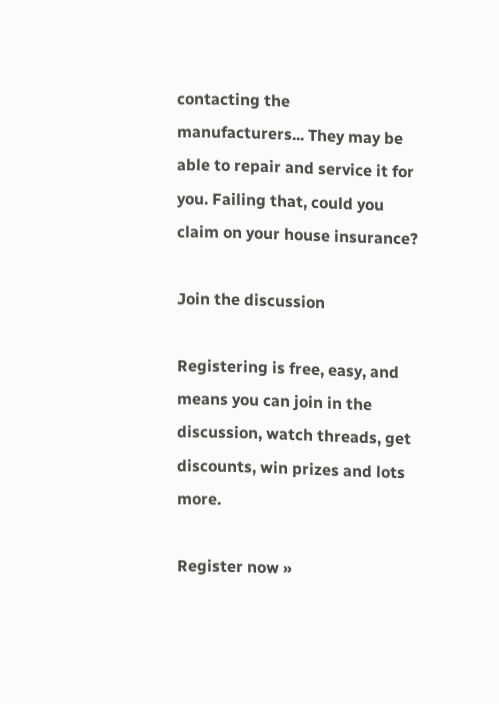contacting the manufacturers... They may be able to repair and service it for you. Failing that, could you claim on your house insurance?

Join the discussion

Registering is free, easy, and means you can join in the discussion, watch threads, get discounts, win prizes and lots more.

Register now »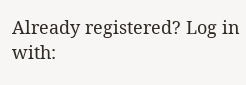Already registered? Log in with: